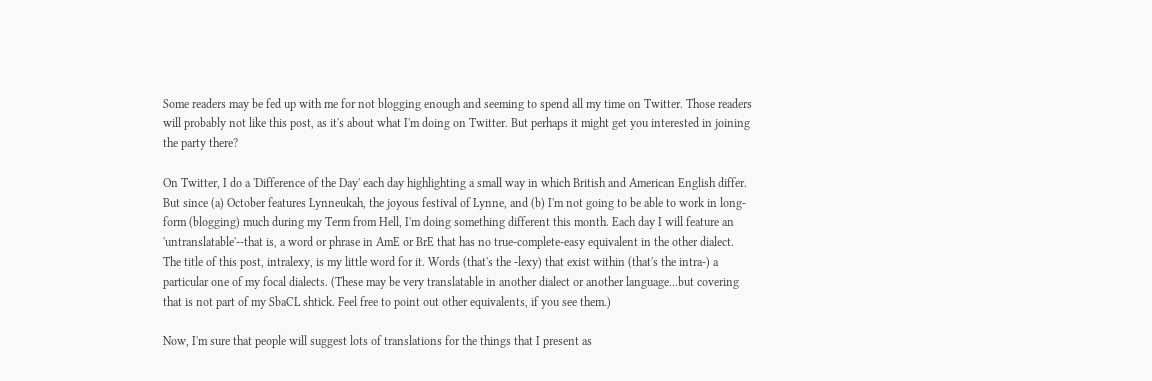Some readers may be fed up with me for not blogging enough and seeming to spend all my time on Twitter. Those readers will probably not like this post, as it's about what I'm doing on Twitter. But perhaps it might get you interested in joining the party there?

On Twitter, I do a 'Difference of the Day' each day highlighting a small way in which British and American English differ. But since (a) October features Lynneukah, the joyous festival of Lynne, and (b) I'm not going to be able to work in long-form (blogging) much during my Term from Hell, I'm doing something different this month. Each day I will feature an 'untranslatable'--that is, a word or phrase in AmE or BrE that has no true-complete-easy equivalent in the other dialect. The title of this post, intralexy, is my little word for it. Words (that's the -lexy) that exist within (that's the intra-) a particular one of my focal dialects. (These may be very translatable in another dialect or another language...but covering that is not part of my SbaCL shtick. Feel free to point out other equivalents, if you see them.)

Now, I'm sure that people will suggest lots of translations for the things that I present as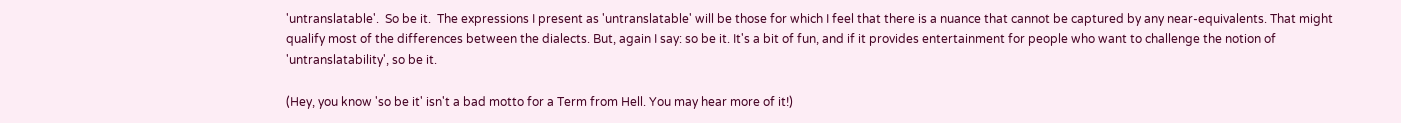'untranslatable'.  So be it.  The expressions I present as 'untranslatable' will be those for which I feel that there is a nuance that cannot be captured by any near-equivalents. That might qualify most of the differences between the dialects. But, again I say: so be it. It's a bit of fun, and if it provides entertainment for people who want to challenge the notion of 'untranslatability', so be it.

(Hey, you know 'so be it' isn't a bad motto for a Term from Hell. You may hear more of it!)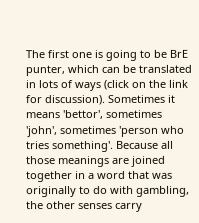The first one is going to be BrE punter, which can be translated in lots of ways (click on the link for discussion). Sometimes it means 'bettor', sometimes 'john', sometimes 'person who tries something'. Because all those meanings are joined together in a word that was originally to do with gambling, the other senses carry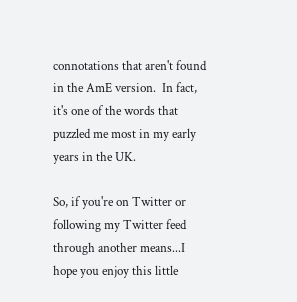connotations that aren't found in the AmE version.  In fact, it's one of the words that puzzled me most in my early years in the UK.

So, if you're on Twitter or following my Twitter feed through another means...I hope you enjoy this little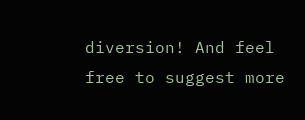diversion! And feel free to suggest more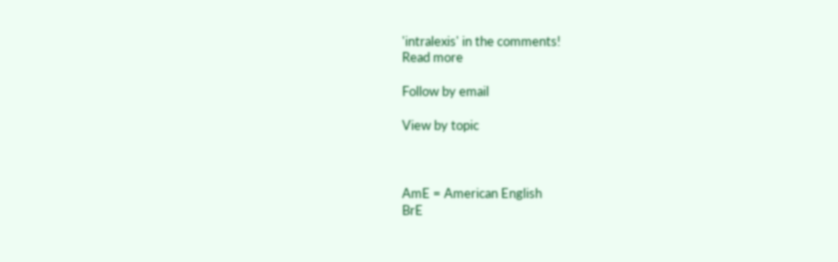'intralexis' in the comments!
Read more

Follow by email

View by topic



AmE = American English
BrE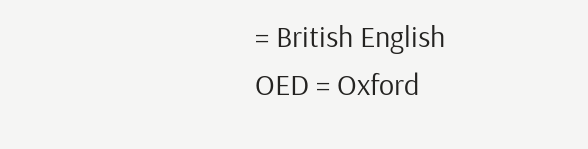= British English
OED = Oxford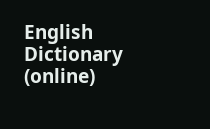English Dictionary (online)